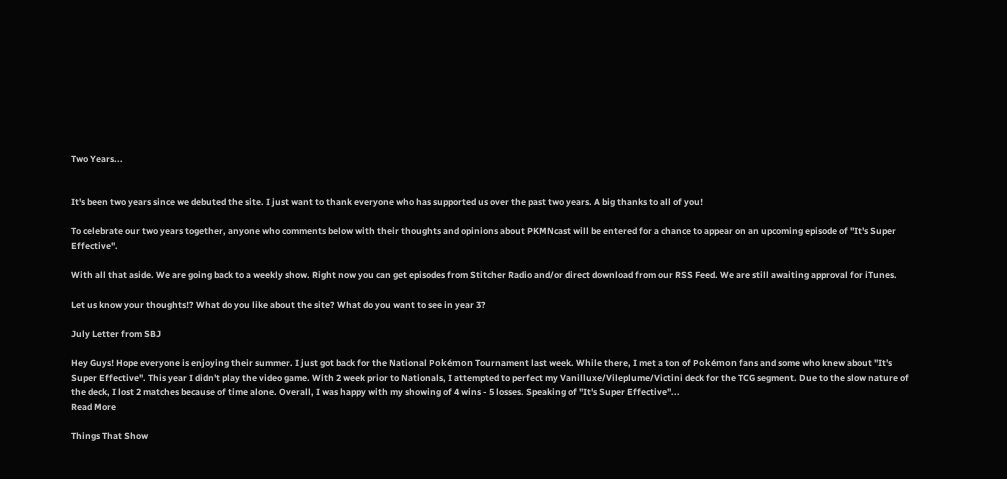Two Years...


It's been two years since we debuted the site. I just want to thank everyone who has supported us over the past two years. A big thanks to all of you!

To celebrate our two years together, anyone who comments below with their thoughts and opinions about PKMNcast will be entered for a chance to appear on an upcoming episode of "It's Super Effective".

With all that aside. We are going back to a weekly show. Right now you can get episodes from Stitcher Radio and/or direct download from our RSS Feed. We are still awaiting approval for iTunes.

Let us know your thoughts!? What do you like about the site? What do you want to see in year 3?

July Letter from SBJ

Hey Guys! Hope everyone is enjoying their summer. I just got back for the National Pokémon Tournament last week. While there, I met a ton of Pokémon fans and some who knew about "It's Super Effective". This year I didn't play the video game. With 2 week prior to Nationals, I attempted to perfect my Vanilluxe/Vileplume/Victini deck for the TCG segment. Due to the slow nature of the deck, I lost 2 matches because of time alone. Overall, I was happy with my showing of 4 wins - 5 losses. Speaking of "It's Super Effective"...
Read More

Things That Show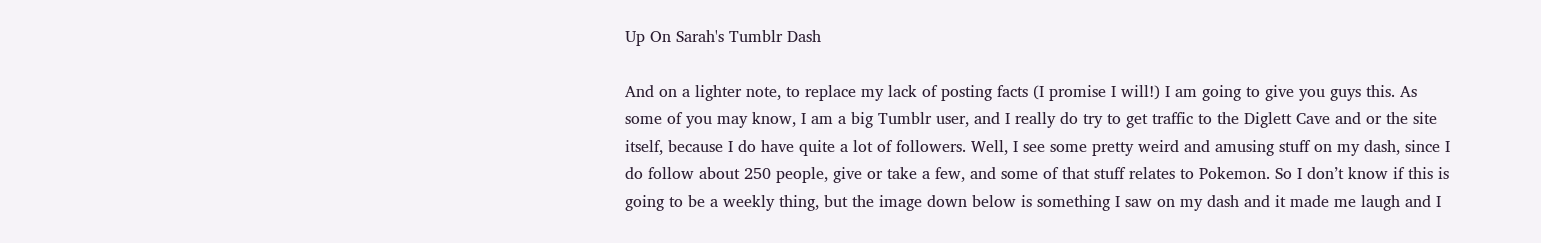Up On Sarah's Tumblr Dash

And on a lighter note, to replace my lack of posting facts (I promise I will!) I am going to give you guys this. As some of you may know, I am a big Tumblr user, and I really do try to get traffic to the Diglett Cave and or the site itself, because I do have quite a lot of followers. Well, I see some pretty weird and amusing stuff on my dash, since I do follow about 250 people, give or take a few, and some of that stuff relates to Pokemon. So I don’t know if this is going to be a weekly thing, but the image down below is something I saw on my dash and it made me laugh and I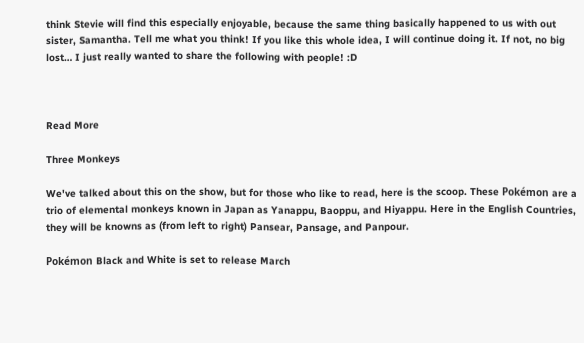think Stevie will find this especially enjoyable, because the same thing basically happened to us with out sister, Samantha. Tell me what you think! If you like this whole idea, I will continue doing it. If not, no big lost… I just really wanted to share the following with people! :D



Read More

Three Monkeys

We've talked about this on the show, but for those who like to read, here is the scoop. These Pokémon are a trio of elemental monkeys known in Japan as Yanappu, Baoppu, and Hiyappu. Here in the English Countries, they will be knowns as (from left to right) Pansear, Pansage, and Panpour.

Pokémon Black and White is set to release March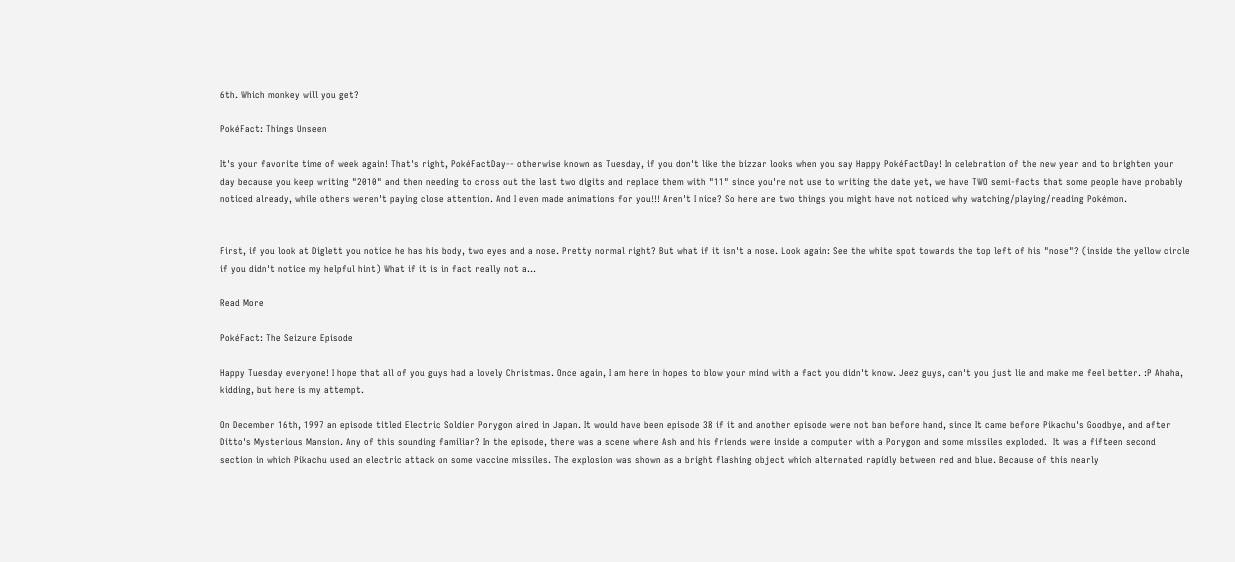6th. Which monkey will you get?

PokéFact: Things Unseen

It's your favorite time of week again! That's right, PokéFactDay-- otherwise known as Tuesday, if you don't like the bizzar looks when you say Happy PokéFactDay! In celebration of the new year and to brighten your day because you keep writing "2010" and then needing to cross out the last two digits and replace them with "11" since you're not use to writing the date yet, we have TWO semi-facts that some people have probably noticed already, while others weren't paying close attention. And I even made animations for you!!! Aren't I nice? So here are two things you might have not noticed why watching/playing/reading Pokémon.


First, if you look at Diglett you notice he has his body, two eyes and a nose. Pretty normal right? But what if it isn't a nose. Look again: See the white spot towards the top left of his "nose"? (inside the yellow circle if you didn't notice my helpful hint) What if it is in fact really not a...

Read More

PokéFact: The Seizure Episode

Happy Tuesday everyone! I hope that all of you guys had a lovely Christmas. Once again, I am here in hopes to blow your mind with a fact you didn't know. Jeez guys, can't you just lie and make me feel better. :P Ahaha, kidding, but here is my attempt.

On December 16th, 1997 an episode titled Electric Soldier Porygon aired in Japan. It would have been episode 38 if it and another episode were not ban before hand, since It came before Pikachu's Goodbye, and after Ditto's Mysterious Mansion. Any of this sounding familiar? In the episode, there was a scene where Ash and his friends were inside a computer with a Porygon and some missiles exploded.  It was a fifteen second section in which Pikachu used an electric attack on some vaccine missiles. The explosion was shown as a bright flashing object which alternated rapidly between red and blue. Because of this nearly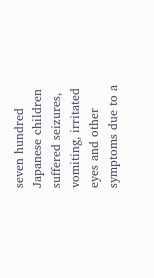seven hundred Japanese children suffered seizures, vomiting, irritated eyes and other symptoms due to a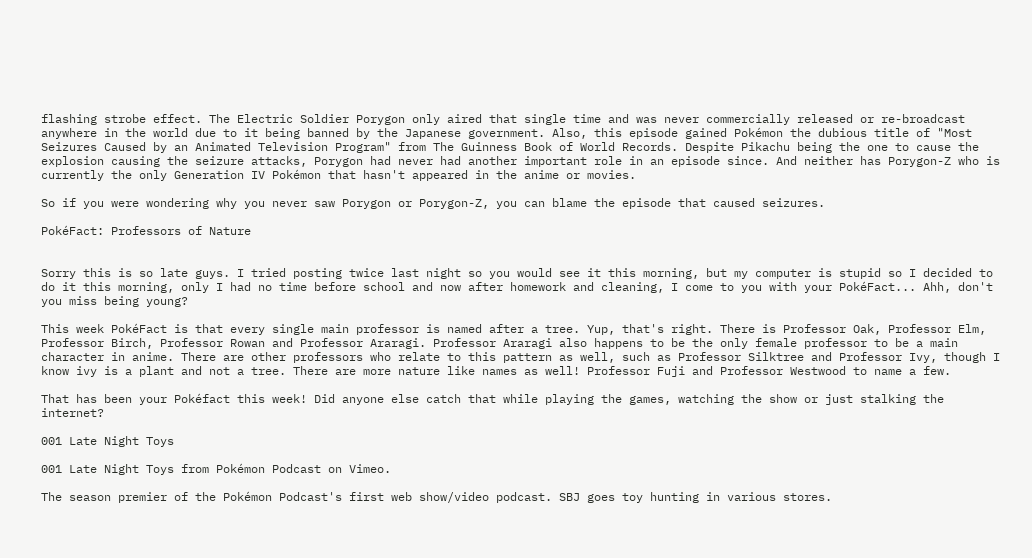flashing strobe effect. The Electric Soldier Porygon only aired that single time and was never commercially released or re-broadcast anywhere in the world due to it being banned by the Japanese government. Also, this episode gained Pokémon the dubious title of "Most Seizures Caused by an Animated Television Program" from The Guinness Book of World Records. Despite Pikachu being the one to cause the explosion causing the seizure attacks, Porygon had never had another important role in an episode since. And neither has Porygon-Z who is currently the only Generation IV Pokémon that hasn't appeared in the anime or movies.

So if you were wondering why you never saw Porygon or Porygon-Z, you can blame the episode that caused seizures.

PokéFact: Professors of Nature


Sorry this is so late guys. I tried posting twice last night so you would see it this morning, but my computer is stupid so I decided to do it this morning, only I had no time before school and now after homework and cleaning, I come to you with your PokéFact... Ahh, don't you miss being young?

This week PokéFact is that every single main professor is named after a tree. Yup, that's right. There is Professor Oak, Professor Elm, Professor Birch, Professor Rowan and Professor Araragi. Professor Araragi also happens to be the only female professor to be a main character in anime. There are other professors who relate to this pattern as well, such as Professor Silktree and Professor Ivy, though I know ivy is a plant and not a tree. There are more nature like names as well! Professor Fuji and Professor Westwood to name a few.

That has been your Pokéfact this week! Did anyone else catch that while playing the games, watching the show or just stalking the internet?

001 Late Night Toys

001 Late Night Toys from Pokémon Podcast on Vimeo.

The season premier of the Pokémon Podcast's first web show/video podcast. SBJ goes toy hunting in various stores.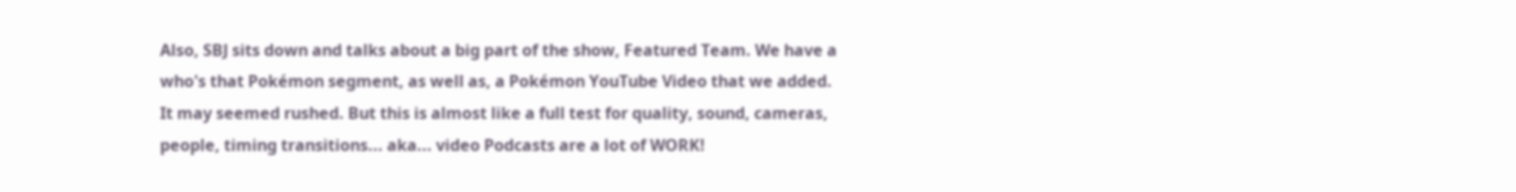Also, SBJ sits down and talks about a big part of the show, Featured Team. We have a who's that Pokémon segment, as well as, a Pokémon YouTube Video that we added. It may seemed rushed. But this is almost like a full test for quality, sound, cameras, people, timing transitions... aka... video Podcasts are a lot of WORK!